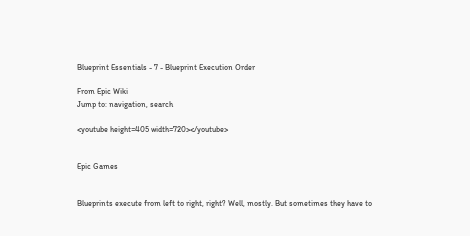Blueprint Essentials - 7 - Blueprint Execution Order

From Epic Wiki
Jump to: navigation, search

<youtube height=405 width=720></youtube>


Epic Games


Blueprints execute from left to right, right? Well, mostly. But sometimes they have to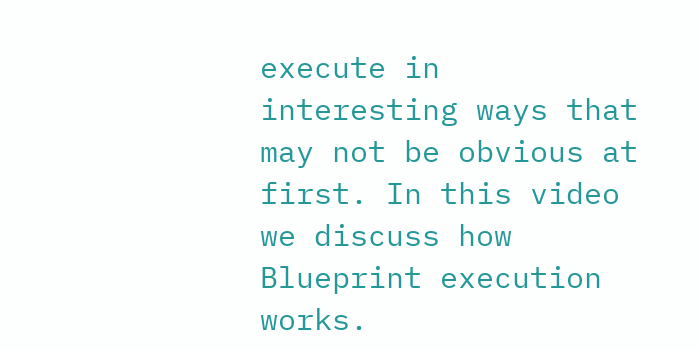execute in interesting ways that may not be obvious at first. In this video we discuss how Blueprint execution works.